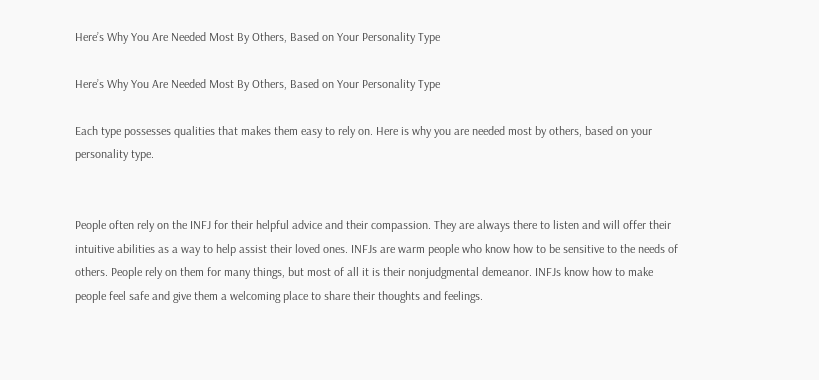Here’s Why You Are Needed Most By Others, Based on Your Personality Type

Here’s Why You Are Needed Most By Others, Based on Your Personality Type

Each type possesses qualities that makes them easy to rely on. Here is why you are needed most by others, based on your personality type.


People often rely on the INFJ for their helpful advice and their compassion. They are always there to listen and will offer their intuitive abilities as a way to help assist their loved ones. INFJs are warm people who know how to be sensitive to the needs of others. People rely on them for many things, but most of all it is their nonjudgmental demeanor. INFJs know how to make people feel safe and give them a welcoming place to share their thoughts and feelings.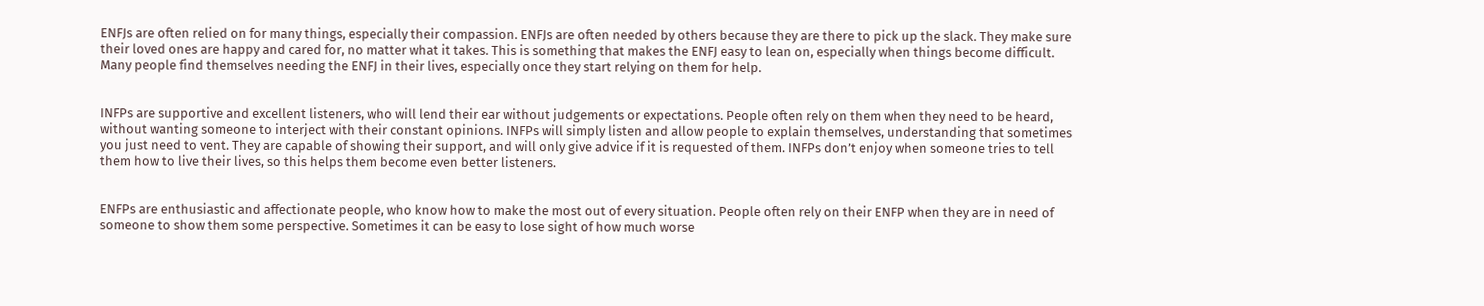ENFJs are often relied on for many things, especially their compassion. ENFJs are often needed by others because they are there to pick up the slack. They make sure their loved ones are happy and cared for, no matter what it takes. This is something that makes the ENFJ easy to lean on, especially when things become difficult. Many people find themselves needing the ENFJ in their lives, especially once they start relying on them for help.


INFPs are supportive and excellent listeners, who will lend their ear without judgements or expectations. People often rely on them when they need to be heard, without wanting someone to interject with their constant opinions. INFPs will simply listen and allow people to explain themselves, understanding that sometimes you just need to vent. They are capable of showing their support, and will only give advice if it is requested of them. INFPs don’t enjoy when someone tries to tell them how to live their lives, so this helps them become even better listeners.


ENFPs are enthusiastic and affectionate people, who know how to make the most out of every situation. People often rely on their ENFP when they are in need of someone to show them some perspective. Sometimes it can be easy to lose sight of how much worse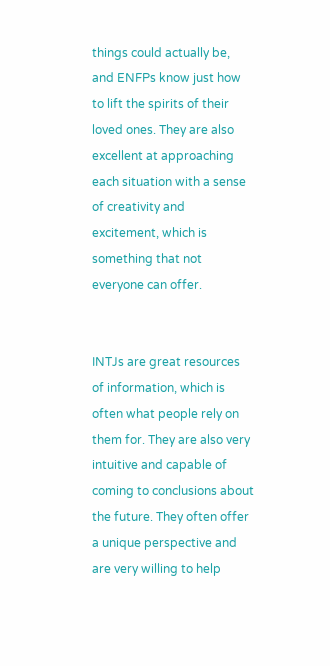things could actually be, and ENFPs know just how to lift the spirits of their loved ones. They are also excellent at approaching each situation with a sense of creativity and excitement, which is something that not everyone can offer.


INTJs are great resources of information, which is often what people rely on them for. They are also very intuitive and capable of coming to conclusions about the future. They often offer a unique perspective and are very willing to help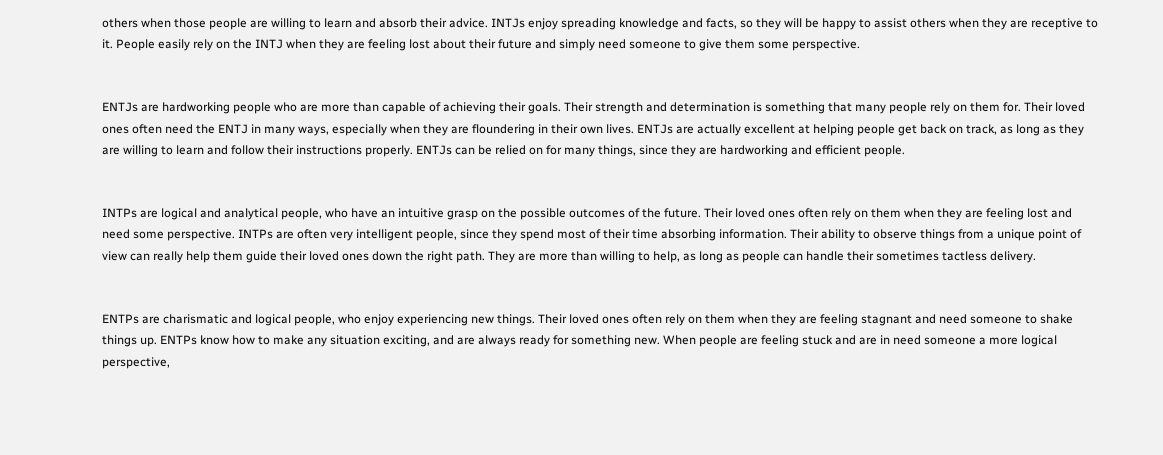others when those people are willing to learn and absorb their advice. INTJs enjoy spreading knowledge and facts, so they will be happy to assist others when they are receptive to it. People easily rely on the INTJ when they are feeling lost about their future and simply need someone to give them some perspective.


ENTJs are hardworking people who are more than capable of achieving their goals. Their strength and determination is something that many people rely on them for. Their loved ones often need the ENTJ in many ways, especially when they are floundering in their own lives. ENTJs are actually excellent at helping people get back on track, as long as they are willing to learn and follow their instructions properly. ENTJs can be relied on for many things, since they are hardworking and efficient people.


INTPs are logical and analytical people, who have an intuitive grasp on the possible outcomes of the future. Their loved ones often rely on them when they are feeling lost and need some perspective. INTPs are often very intelligent people, since they spend most of their time absorbing information. Their ability to observe things from a unique point of view can really help them guide their loved ones down the right path. They are more than willing to help, as long as people can handle their sometimes tactless delivery.


ENTPs are charismatic and logical people, who enjoy experiencing new things. Their loved ones often rely on them when they are feeling stagnant and need someone to shake things up. ENTPs know how to make any situation exciting, and are always ready for something new. When people are feeling stuck and are in need someone a more logical perspective,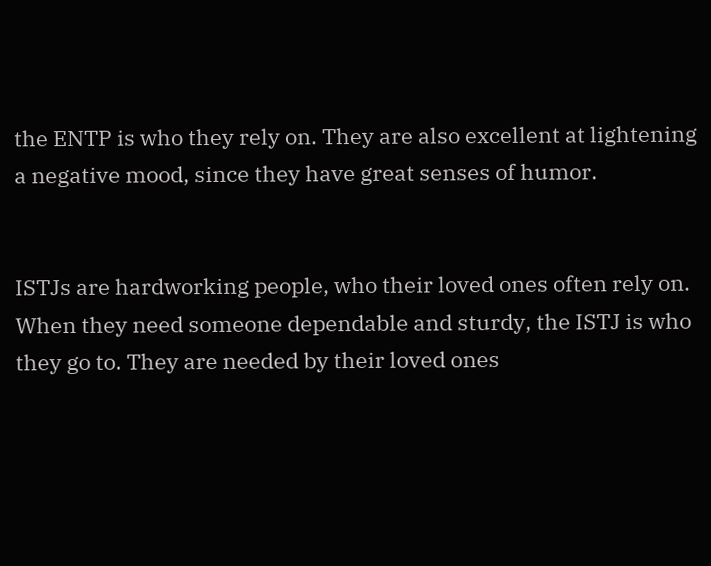the ENTP is who they rely on. They are also excellent at lightening a negative mood, since they have great senses of humor.


ISTJs are hardworking people, who their loved ones often rely on. When they need someone dependable and sturdy, the ISTJ is who they go to. They are needed by their loved ones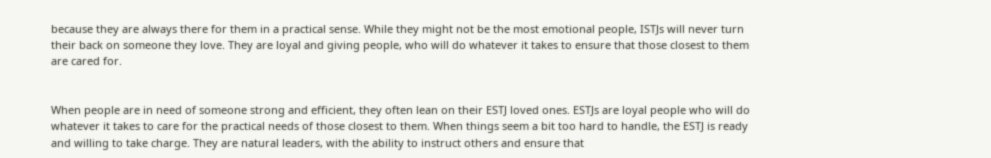because they are always there for them in a practical sense. While they might not be the most emotional people, ISTJs will never turn their back on someone they love. They are loyal and giving people, who will do whatever it takes to ensure that those closest to them are cared for.


When people are in need of someone strong and efficient, they often lean on their ESTJ loved ones. ESTJs are loyal people who will do whatever it takes to care for the practical needs of those closest to them. When things seem a bit too hard to handle, the ESTJ is ready and willing to take charge. They are natural leaders, with the ability to instruct others and ensure that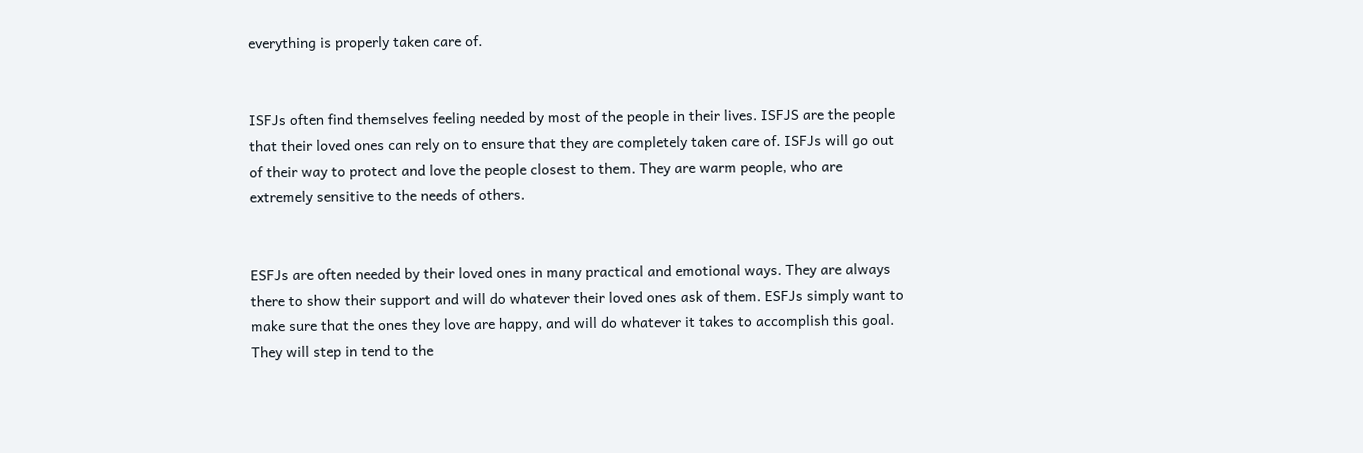everything is properly taken care of.


ISFJs often find themselves feeling needed by most of the people in their lives. ISFJS are the people that their loved ones can rely on to ensure that they are completely taken care of. ISFJs will go out of their way to protect and love the people closest to them. They are warm people, who are extremely sensitive to the needs of others.


ESFJs are often needed by their loved ones in many practical and emotional ways. They are always there to show their support and will do whatever their loved ones ask of them. ESFJs simply want to make sure that the ones they love are happy, and will do whatever it takes to accomplish this goal. They will step in tend to the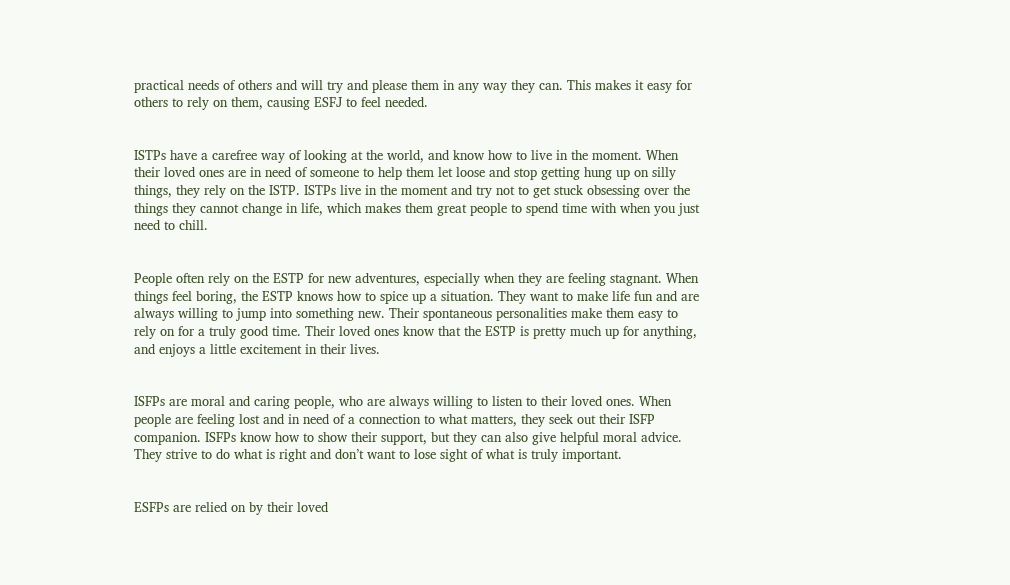practical needs of others and will try and please them in any way they can. This makes it easy for others to rely on them, causing ESFJ to feel needed.


ISTPs have a carefree way of looking at the world, and know how to live in the moment. When their loved ones are in need of someone to help them let loose and stop getting hung up on silly things, they rely on the ISTP. ISTPs live in the moment and try not to get stuck obsessing over the things they cannot change in life, which makes them great people to spend time with when you just need to chill.


People often rely on the ESTP for new adventures, especially when they are feeling stagnant. When things feel boring, the ESTP knows how to spice up a situation. They want to make life fun and are always willing to jump into something new. Their spontaneous personalities make them easy to rely on for a truly good time. Their loved ones know that the ESTP is pretty much up for anything, and enjoys a little excitement in their lives.


ISFPs are moral and caring people, who are always willing to listen to their loved ones. When people are feeling lost and in need of a connection to what matters, they seek out their ISFP companion. ISFPs know how to show their support, but they can also give helpful moral advice. They strive to do what is right and don’t want to lose sight of what is truly important.


ESFPs are relied on by their loved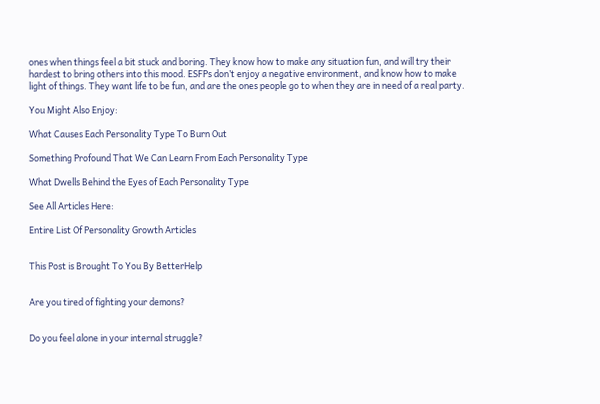ones when things feel a bit stuck and boring. They know how to make any situation fun, and will try their hardest to bring others into this mood. ESFPs don’t enjoy a negative environment, and know how to make light of things. They want life to be fun, and are the ones people go to when they are in need of a real party.

You Might Also Enjoy:

What Causes Each Personality Type To Burn Out

Something Profound That We Can Learn From Each Personality Type

What Dwells Behind the Eyes of Each Personality Type

See All Articles Here:

Entire List Of Personality Growth Articles


This Post is Brought To You By BetterHelp


Are you tired of fighting your demons?


Do you feel alone in your internal struggle?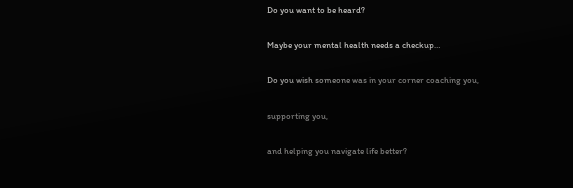Do you want to be heard?


Maybe your mental health needs a checkup…


Do you wish someone was in your corner coaching you,


supporting you,


and helping you navigate life better?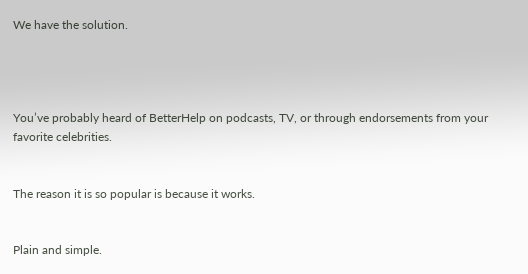We have the solution.




You’ve probably heard of BetterHelp on podcasts, TV, or through endorsements from your favorite celebrities.


The reason it is so popular is because it works.


Plain and simple.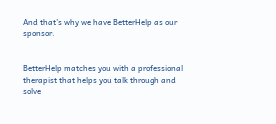And that’s why we have BetterHelp as our sponsor.


BetterHelp matches you with a professional therapist that helps you talk through and solve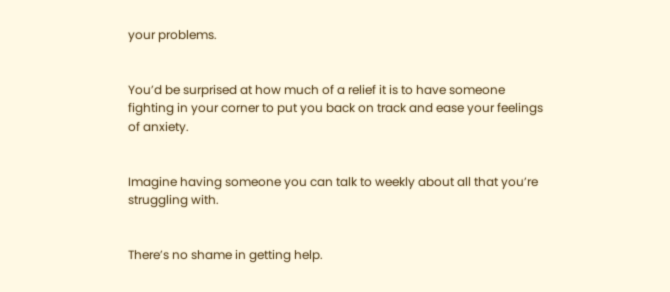your problems.


You’d be surprised at how much of a relief it is to have someone fighting in your corner to put you back on track and ease your feelings of anxiety.


Imagine having someone you can talk to weekly about all that you’re struggling with.


There’s no shame in getting help.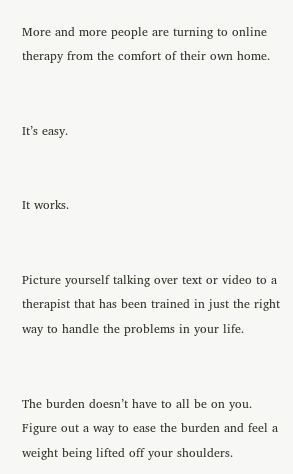More and more people are turning to online therapy from the comfort of their own home.


It’s easy.


It works.


Picture yourself talking over text or video to a therapist that has been trained in just the right way to handle the problems in your life.


The burden doesn’t have to all be on you. Figure out a way to ease the burden and feel a weight being lifted off your shoulders.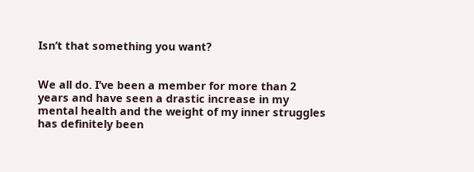Isn’t that something you want?


We all do. I’ve been a member for more than 2 years and have seen a drastic increase in my mental health and the weight of my inner struggles has definitely been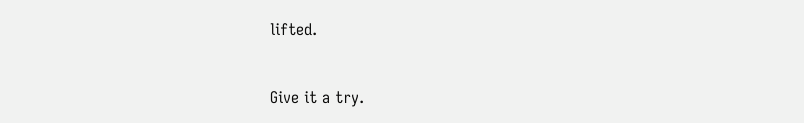lifted.


Give it a try.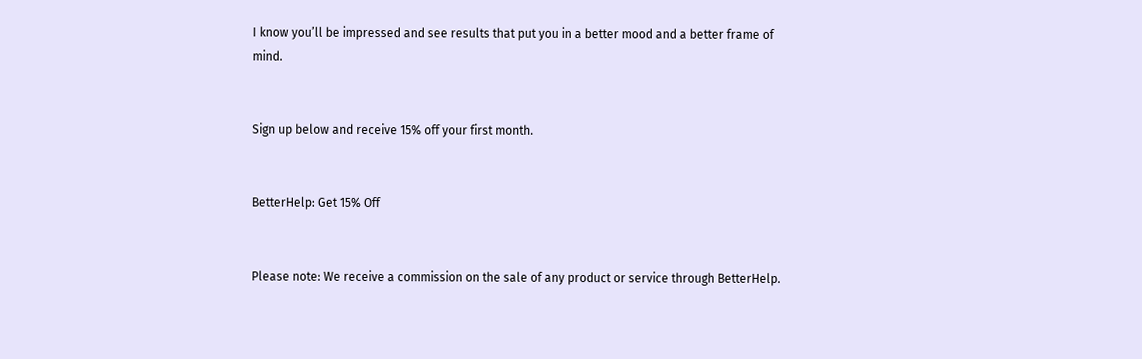I know you’ll be impressed and see results that put you in a better mood and a better frame of mind.


Sign up below and receive 15% off your first month.


BetterHelp: Get 15% Off


Please note: We receive a commission on the sale of any product or service through BetterHelp.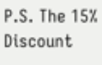P.S. The 15% Discount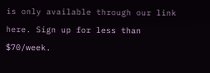is only available through our link here. Sign up for less than $70/week.